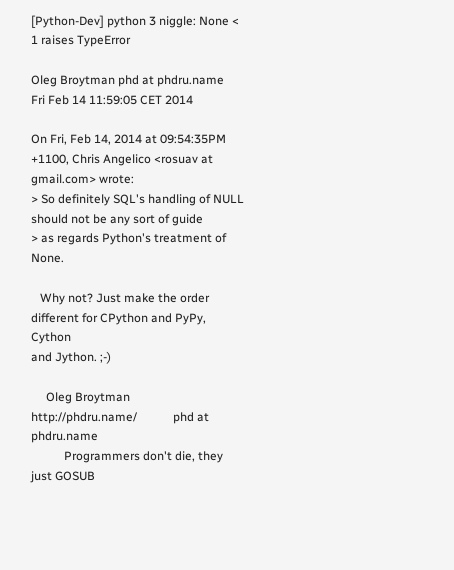[Python-Dev] python 3 niggle: None < 1 raises TypeError

Oleg Broytman phd at phdru.name
Fri Feb 14 11:59:05 CET 2014

On Fri, Feb 14, 2014 at 09:54:35PM +1100, Chris Angelico <rosuav at gmail.com> wrote:
> So definitely SQL's handling of NULL should not be any sort of guide
> as regards Python's treatment of None.

   Why not? Just make the order different for CPython and PyPy, Cython
and Jython. ;-)

     Oleg Broytman            http://phdru.name/            phd at phdru.name
           Programmers don't die, they just GOSUB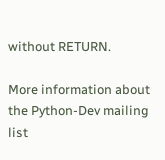without RETURN.

More information about the Python-Dev mailing list